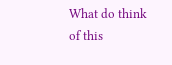What do think of this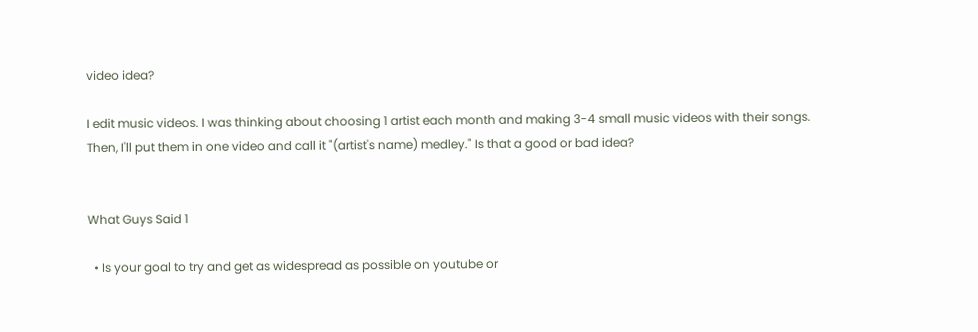video idea?

I edit music videos. I was thinking about choosing 1 artist each month and making 3-4 small music videos with their songs. Then, I'll put them in one video and call it "(artist's name) medley." Is that a good or bad idea?


What Guys Said 1

  • Is your goal to try and get as widespread as possible on youtube or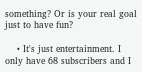something? Or is your real goal just to have fun?

    • It's just entertainment. I only have 68 subscribers and I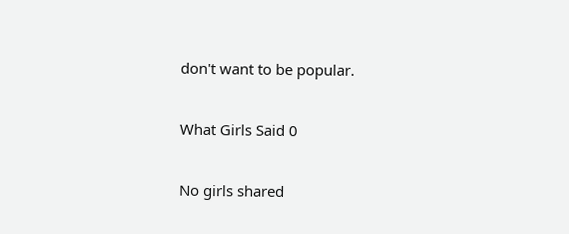don't want to be popular.

What Girls Said 0

No girls shared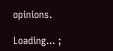opinions.

Loading... ;